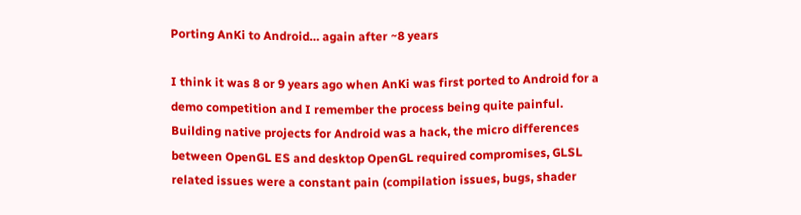Porting AnKi to Android… again after ~8 years

I think it was 8 or 9 years ago when AnKi was first ported to Android for a demo competition and I remember the process being quite painful. Building native projects for Android was a hack, the micro differences between OpenGL ES and desktop OpenGL required compromises, GLSL related issues were a constant pain (compilation issues, bugs, shader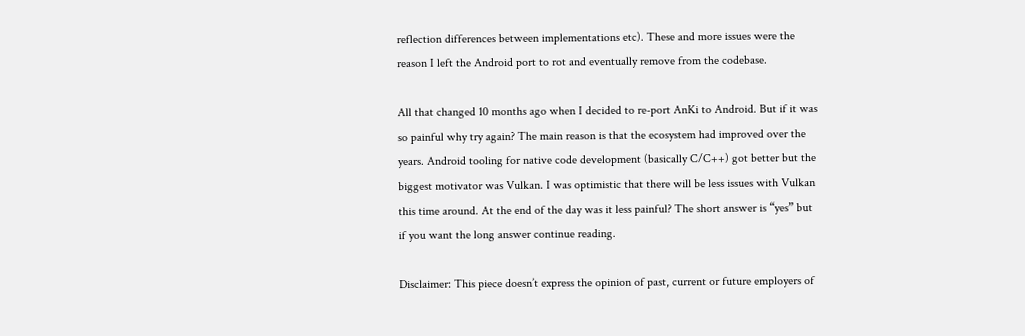reflection differences between implementations etc). These and more issues were the reason I left the Android port to rot and eventually remove from the codebase.

All that changed 10 months ago when I decided to re-port AnKi to Android. But if it was so painful why try again? The main reason is that the ecosystem had improved over the years. Android tooling for native code development (basically C/C++) got better but the biggest motivator was Vulkan. I was optimistic that there will be less issues with Vulkan this time around. At the end of the day was it less painful? The short answer is “yes” but if you want the long answer continue reading.

Disclaimer: This piece doesn’t express the opinion of past, current or future employers of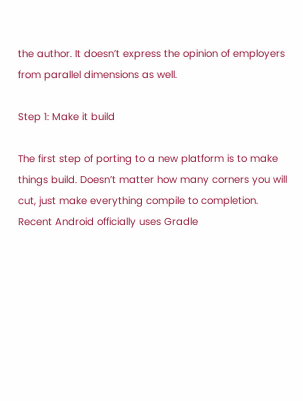the author. It doesn’t express the opinion of employers from parallel dimensions as well.

Step 1: Make it build

The first step of porting to a new platform is to make things build. Doesn’t matter how many corners you will cut, just make everything compile to completion. Recent Android officially uses Gradle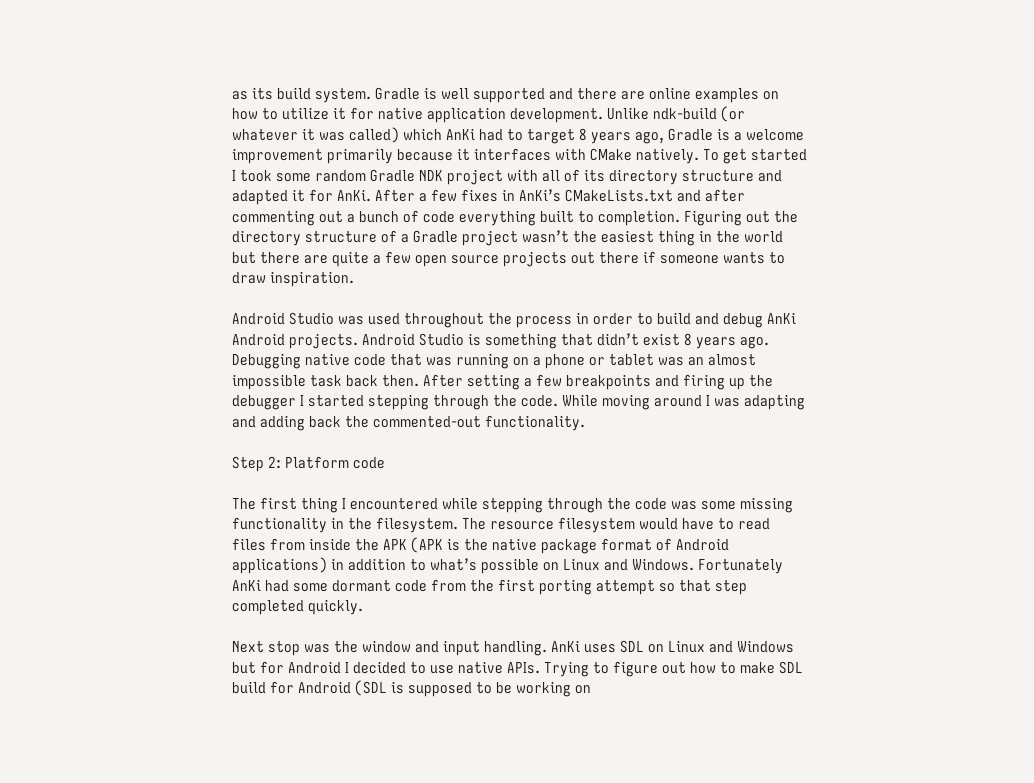as its build system. Gradle is well supported and there are online examples on how to utilize it for native application development. Unlike ndk-build (or whatever it was called) which AnKi had to target 8 years ago, Gradle is a welcome improvement primarily because it interfaces with CMake natively. To get started I took some random Gradle NDK project with all of its directory structure and adapted it for AnKi. After a few fixes in AnKi’s CMakeLists.txt and after commenting out a bunch of code everything built to completion. Figuring out the directory structure of a Gradle project wasn’t the easiest thing in the world but there are quite a few open source projects out there if someone wants to draw inspiration.

Android Studio was used throughout the process in order to build and debug AnKi Android projects. Android Studio is something that didn’t exist 8 years ago. Debugging native code that was running on a phone or tablet was an almost impossible task back then. After setting a few breakpoints and firing up the debugger I started stepping through the code. While moving around I was adapting and adding back the commented-out functionality.

Step 2: Platform code

The first thing I encountered while stepping through the code was some missing functionality in the filesystem. The resource filesystem would have to read files from inside the APK (APK is the native package format of Android applications) in addition to what’s possible on Linux and Windows. Fortunately AnKi had some dormant code from the first porting attempt so that step completed quickly.

Next stop was the window and input handling. AnKi uses SDL on Linux and Windows but for Android I decided to use native APIs. Trying to figure out how to make SDL build for Android (SDL is supposed to be working on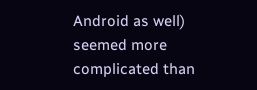Android as well) seemed more complicated than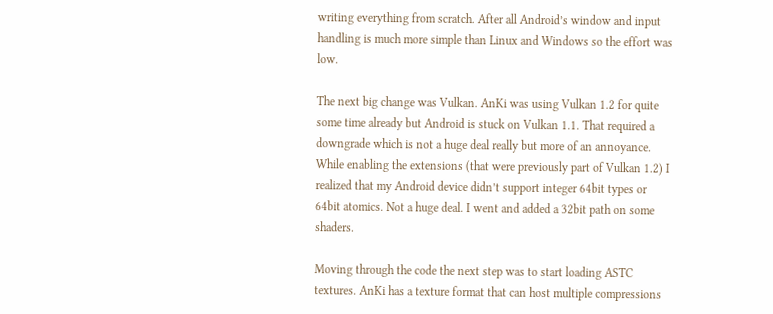writing everything from scratch. After all Android’s window and input handling is much more simple than Linux and Windows so the effort was low.

The next big change was Vulkan. AnKi was using Vulkan 1.2 for quite some time already but Android is stuck on Vulkan 1.1. That required a downgrade which is not a huge deal really but more of an annoyance. While enabling the extensions (that were previously part of Vulkan 1.2) I realized that my Android device didn’t support integer 64bit types or 64bit atomics. Not a huge deal. I went and added a 32bit path on some shaders.

Moving through the code the next step was to start loading ASTC textures. AnKi has a texture format that can host multiple compressions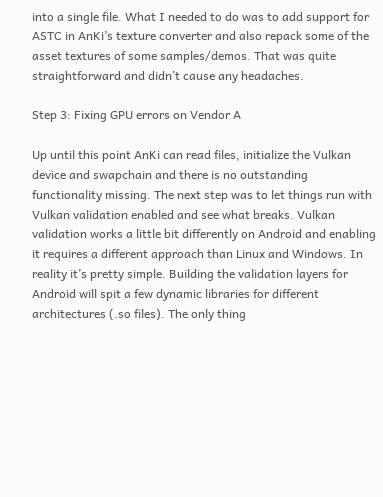into a single file. What I needed to do was to add support for ASTC in AnKi’s texture converter and also repack some of the asset textures of some samples/demos. That was quite straightforward and didn’t cause any headaches.

Step 3: Fixing GPU errors on Vendor A

Up until this point AnKi can read files, initialize the Vulkan device and swapchain and there is no outstanding functionality missing. The next step was to let things run with Vulkan validation enabled and see what breaks. Vulkan validation works a little bit differently on Android and enabling it requires a different approach than Linux and Windows. In reality it’s pretty simple. Building the validation layers for Android will spit a few dynamic libraries for different architectures (.so files). The only thing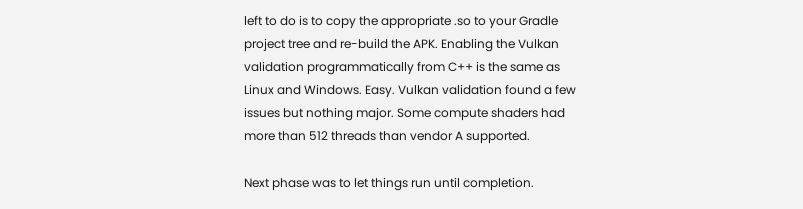left to do is to copy the appropriate .so to your Gradle project tree and re-build the APK. Enabling the Vulkan validation programmatically from C++ is the same as Linux and Windows. Easy. Vulkan validation found a few issues but nothing major. Some compute shaders had more than 512 threads than vendor A supported.

Next phase was to let things run until completion.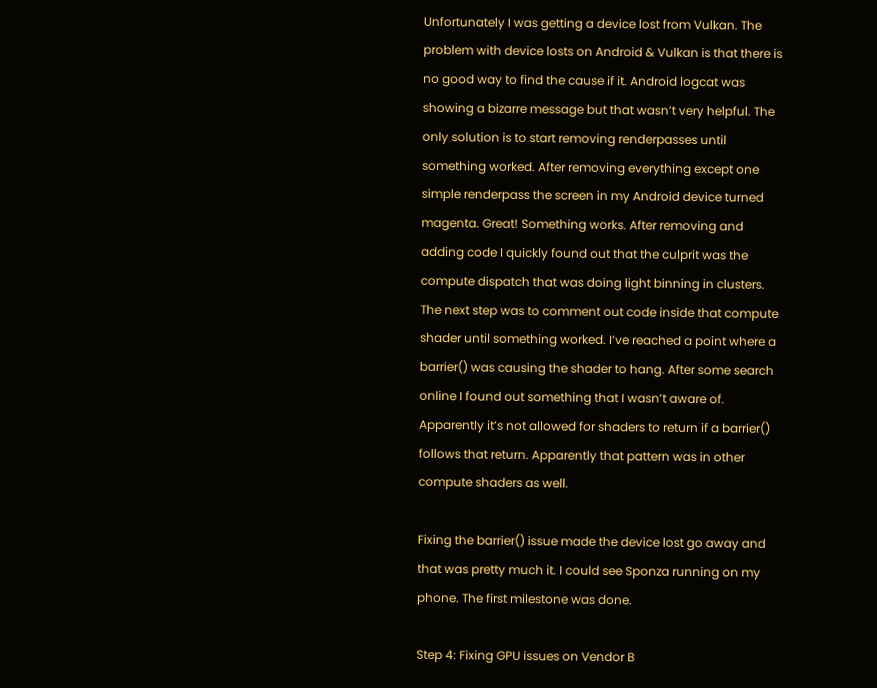Unfortunately I was getting a device lost from Vulkan. The problem with device losts on Android & Vulkan is that there is no good way to find the cause if it. Android logcat was showing a bizarre message but that wasn’t very helpful. The only solution is to start removing renderpasses until something worked. After removing everything except one simple renderpass the screen in my Android device turned magenta. Great! Something works. After removing and adding code I quickly found out that the culprit was the compute dispatch that was doing light binning in clusters. The next step was to comment out code inside that compute shader until something worked. I’ve reached a point where a barrier() was causing the shader to hang. After some search online I found out something that I wasn’t aware of. Apparently it’s not allowed for shaders to return if a barrier() follows that return. Apparently that pattern was in other compute shaders as well.

Fixing the barrier() issue made the device lost go away and that was pretty much it. I could see Sponza running on my phone. The first milestone was done.

Step 4: Fixing GPU issues on Vendor B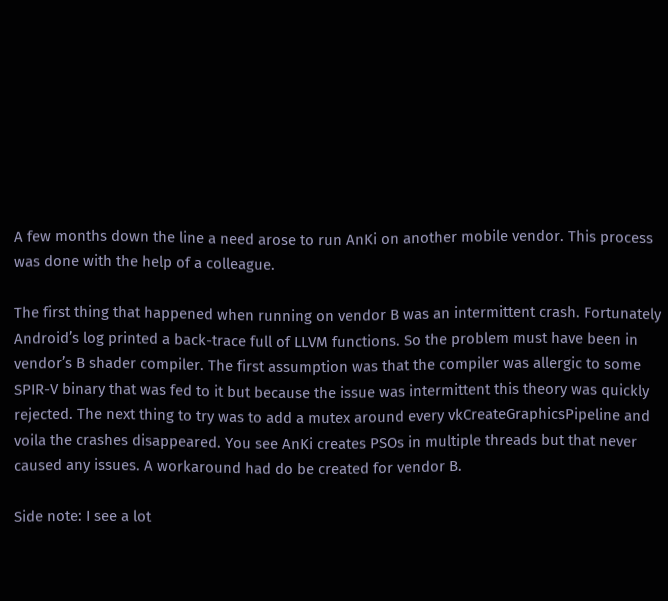A few months down the line a need arose to run AnKi on another mobile vendor. This process was done with the help of a colleague.

The first thing that happened when running on vendor B was an intermittent crash. Fortunately Android’s log printed a back-trace full of LLVM functions. So the problem must have been in vendor’s B shader compiler. The first assumption was that the compiler was allergic to some SPIR-V binary that was fed to it but because the issue was intermittent this theory was quickly rejected. The next thing to try was to add a mutex around every vkCreateGraphicsPipeline and voila the crashes disappeared. You see AnKi creates PSOs in multiple threads but that never caused any issues. A workaround had do be created for vendor B.

Side note: I see a lot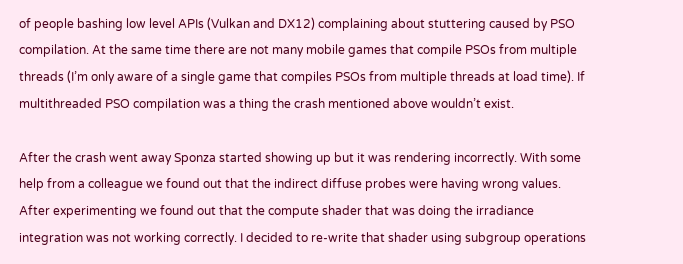of people bashing low level APIs (Vulkan and DX12) complaining about stuttering caused by PSO compilation. At the same time there are not many mobile games that compile PSOs from multiple threads (I’m only aware of a single game that compiles PSOs from multiple threads at load time). If multithreaded PSO compilation was a thing the crash mentioned above wouldn’t exist.

After the crash went away Sponza started showing up but it was rendering incorrectly. With some help from a colleague we found out that the indirect diffuse probes were having wrong values. After experimenting we found out that the compute shader that was doing the irradiance integration was not working correctly. I decided to re-write that shader using subgroup operations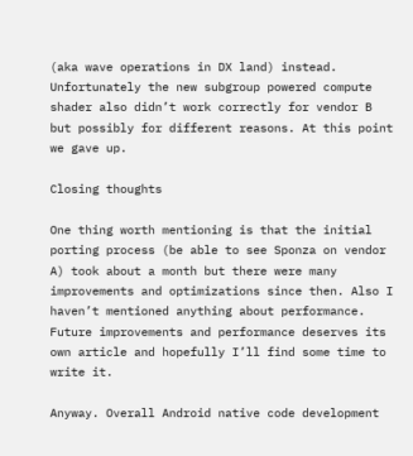(aka wave operations in DX land) instead. Unfortunately the new subgroup powered compute shader also didn’t work correctly for vendor B but possibly for different reasons. At this point we gave up.

Closing thoughts

One thing worth mentioning is that the initial porting process (be able to see Sponza on vendor A) took about a month but there were many improvements and optimizations since then. Also I haven’t mentioned anything about performance. Future improvements and performance deserves its own article and hopefully I’ll find some time to write it.

Anyway. Overall Android native code development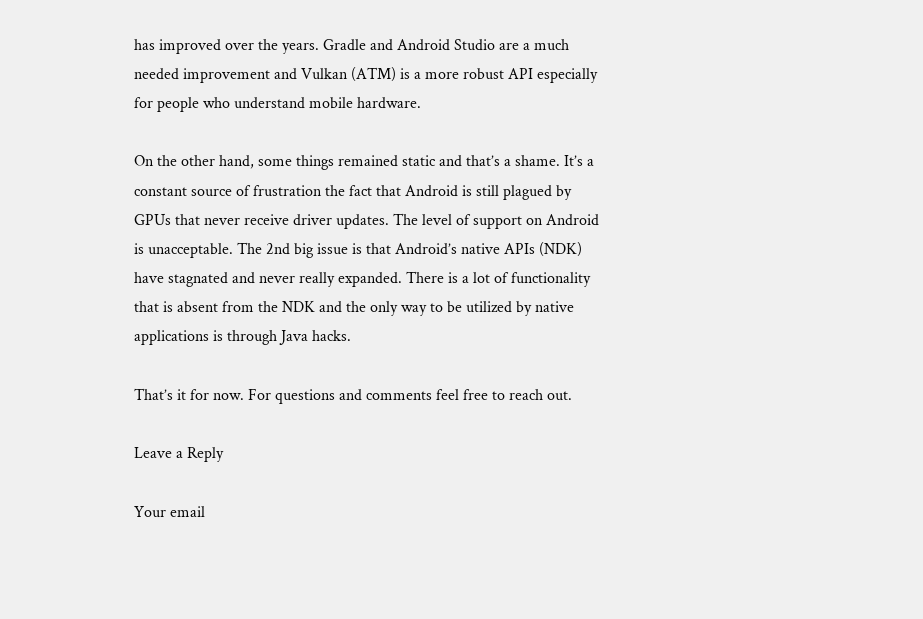has improved over the years. Gradle and Android Studio are a much needed improvement and Vulkan (ATM) is a more robust API especially for people who understand mobile hardware.

On the other hand, some things remained static and that’s a shame. It’s a constant source of frustration the fact that Android is still plagued by GPUs that never receive driver updates. The level of support on Android is unacceptable. The 2nd big issue is that Android’s native APIs (NDK) have stagnated and never really expanded. There is a lot of functionality that is absent from the NDK and the only way to be utilized by native applications is through Java hacks.

That’s it for now. For questions and comments feel free to reach out.

Leave a Reply

Your email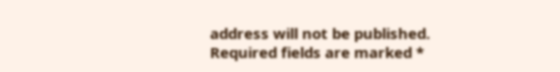address will not be published. Required fields are marked *